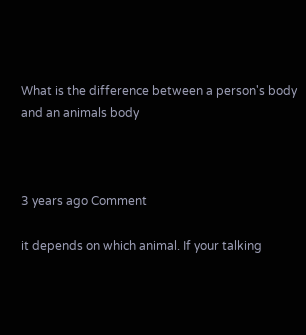What is the difference between a person's body and an animals body



3 years ago Comment

it depends on which animal. If your talking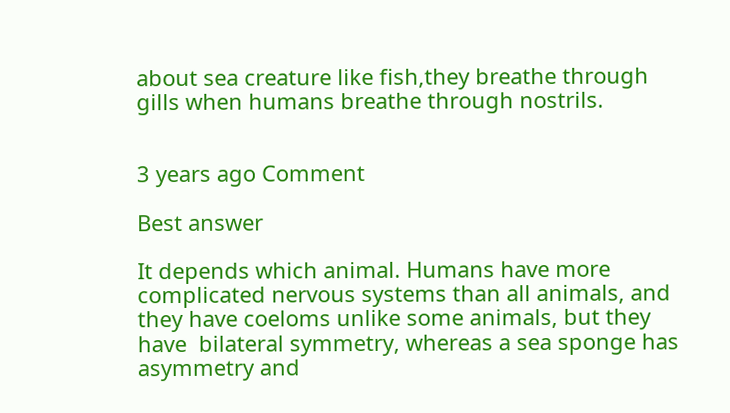about sea creature like fish,they breathe through gills when humans breathe through nostrils.


3 years ago Comment

Best answer

It depends which animal. Humans have more complicated nervous systems than all animals, and they have coeloms unlike some animals, but they have  bilateral symmetry, whereas a sea sponge has asymmetry and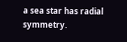a sea star has radial symmetry.